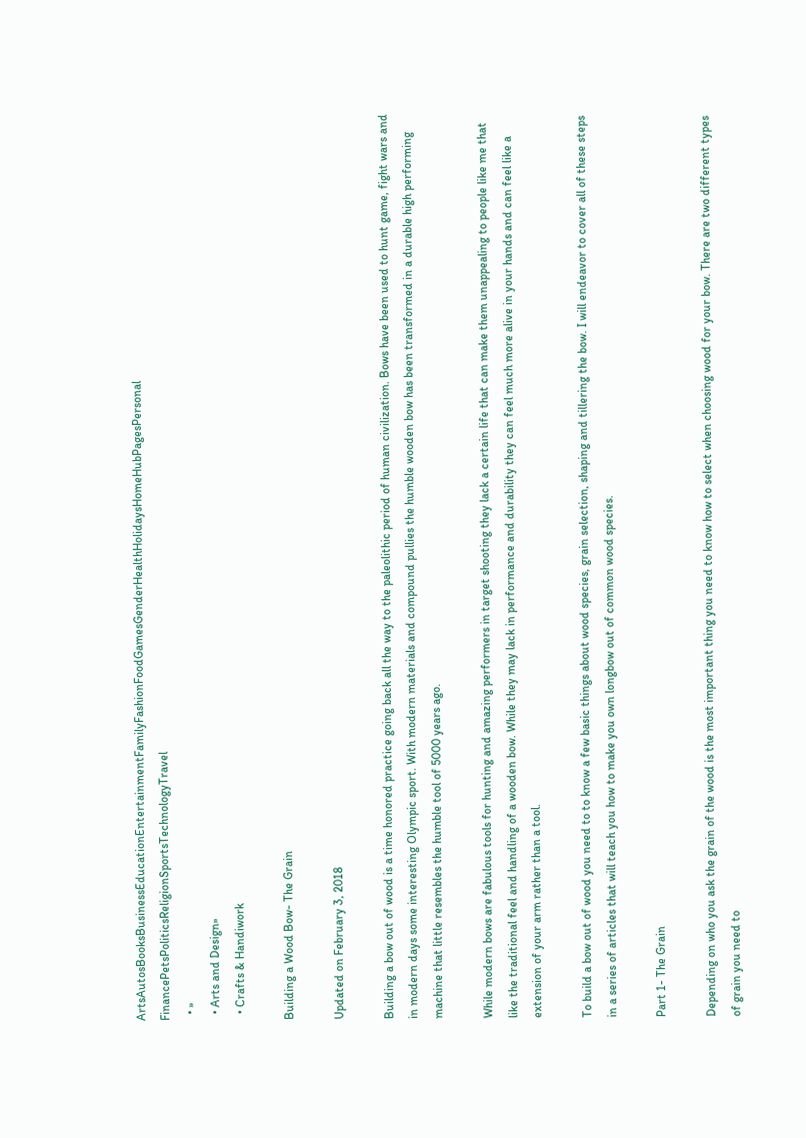ArtsAutosBooksBusinessEducationEntertainmentFamilyFashionFoodGamesGenderHealthHolidaysHomeHubPagesPersonal FinancePetsPoliticsReligionSportsTechnologyTravel
  • »
  • Arts and Design»
  • Crafts & Handiwork

Building a Wood Bow- The Grain

Updated on February 3, 2018

Building a bow out of wood is a time honored practice going back all the way to the paleolithic period of human civilization. Bows have been used to hunt game, fight wars and in modern days some interesting Olympic sport. With modern materials and compound pullies the humble wooden bow has been transformed in a durable high performing machine that little resembles the humble tool of 5000 years ago.

While modern bows are fabulous tools for hunting and amazing performers in target shooting they lack a certain life that can make them unappealing to people like me that like the traditional feel and handling of a wooden bow. While they may lack in performance and durability they can feel much more alive in your hands and can feel like a extension of your arm rather than a tool.

To build a bow out of wood you need to to know a few basic things about wood species, grain selection, shaping and tillering the bow. I will endeavor to cover all of these steps in a series of articles that will teach you how to make you own longbow out of common wood species.

Part 1- The Grain

Depending on who you ask the grain of the wood is the most important thing you need to know how to select when choosing wood for your bow. There are two different types of grain you need to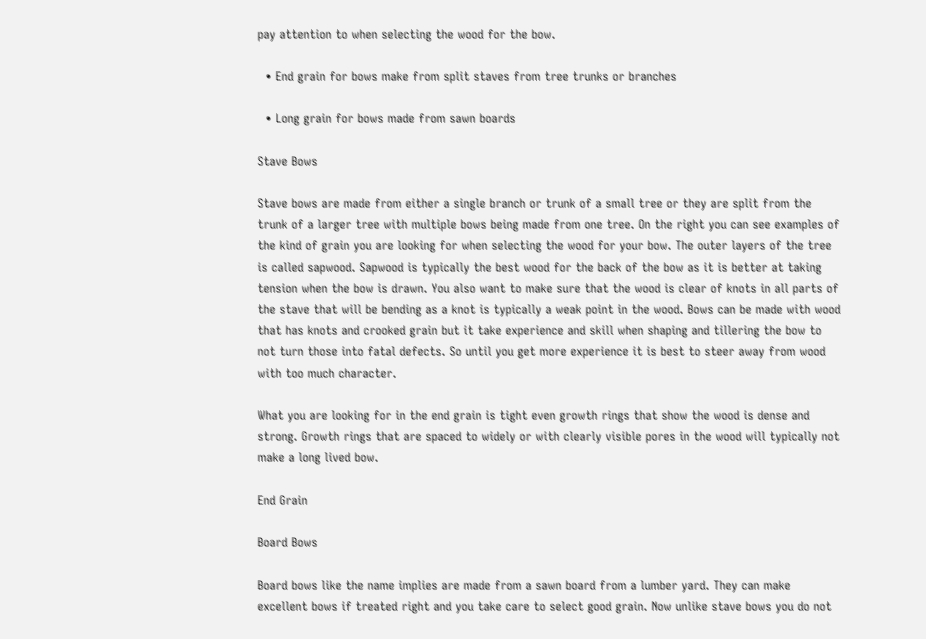pay attention to when selecting the wood for the bow.

  • End grain for bows make from split staves from tree trunks or branches

  • Long grain for bows made from sawn boards

Stave Bows

Stave bows are made from either a single branch or trunk of a small tree or they are split from the trunk of a larger tree with multiple bows being made from one tree. On the right you can see examples of the kind of grain you are looking for when selecting the wood for your bow. The outer layers of the tree is called sapwood. Sapwood is typically the best wood for the back of the bow as it is better at taking tension when the bow is drawn. You also want to make sure that the wood is clear of knots in all parts of the stave that will be bending as a knot is typically a weak point in the wood. Bows can be made with wood that has knots and crooked grain but it take experience and skill when shaping and tillering the bow to not turn those into fatal defects. So until you get more experience it is best to steer away from wood with too much character.

What you are looking for in the end grain is tight even growth rings that show the wood is dense and strong. Growth rings that are spaced to widely or with clearly visible pores in the wood will typically not make a long lived bow.

End Grain

Board Bows

Board bows like the name implies are made from a sawn board from a lumber yard. They can make excellent bows if treated right and you take care to select good grain. Now unlike stave bows you do not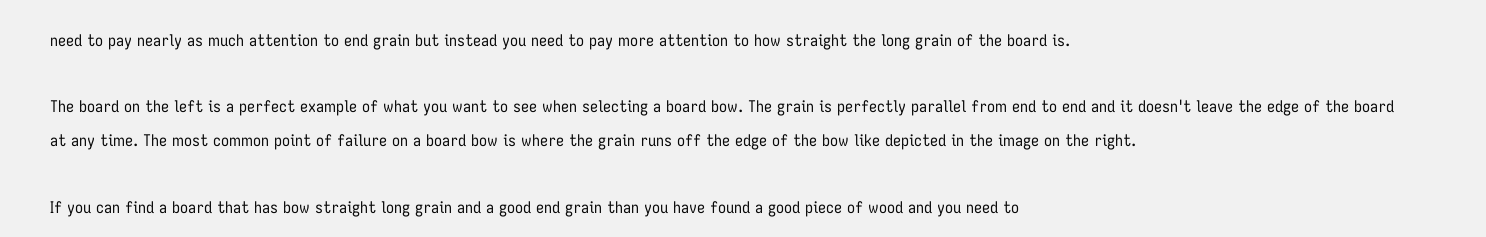need to pay nearly as much attention to end grain but instead you need to pay more attention to how straight the long grain of the board is.

The board on the left is a perfect example of what you want to see when selecting a board bow. The grain is perfectly parallel from end to end and it doesn't leave the edge of the board at any time. The most common point of failure on a board bow is where the grain runs off the edge of the bow like depicted in the image on the right.

If you can find a board that has bow straight long grain and a good end grain than you have found a good piece of wood and you need to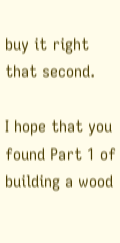buy it right that second.

I hope that you found Part 1 of building a wood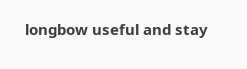longbow useful and stay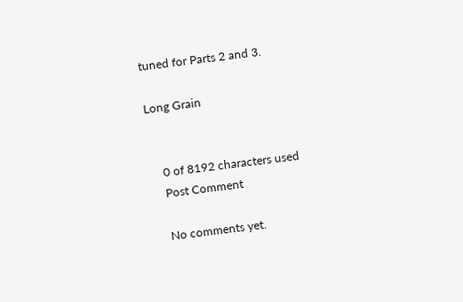tuned for Parts 2 and 3.

Long Grain


    0 of 8192 characters used
    Post Comment

    No comments yet.